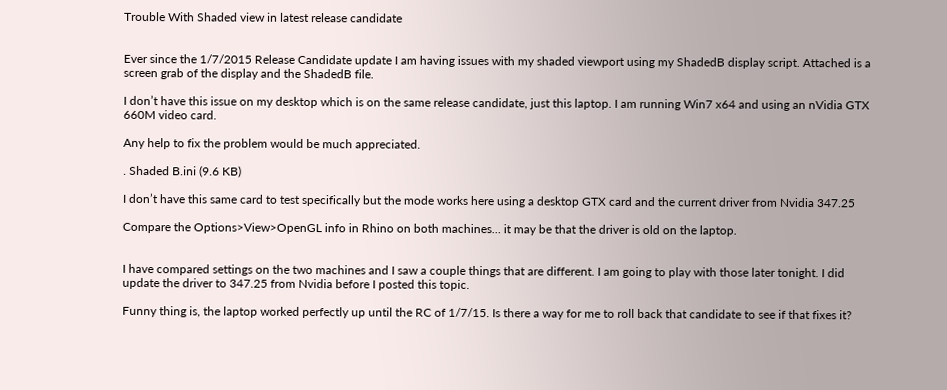Trouble With Shaded view in latest release candidate


Ever since the 1/7/2015 Release Candidate update I am having issues with my shaded viewport using my ShadedB display script. Attached is a screen grab of the display and the ShadedB file.

I don’t have this issue on my desktop which is on the same release candidate, just this laptop. I am running Win7 x64 and using an nVidia GTX 660M video card.

Any help to fix the problem would be much appreciated.

. Shaded B.ini (9.6 KB)

I don’t have this same card to test specifically but the mode works here using a desktop GTX card and the current driver from Nvidia 347.25

Compare the Options>View>OpenGL info in Rhino on both machines… it may be that the driver is old on the laptop.


I have compared settings on the two machines and I saw a couple things that are different. I am going to play with those later tonight. I did update the driver to 347.25 from Nvidia before I posted this topic.

Funny thing is, the laptop worked perfectly up until the RC of 1/7/15. Is there a way for me to roll back that candidate to see if that fixes it?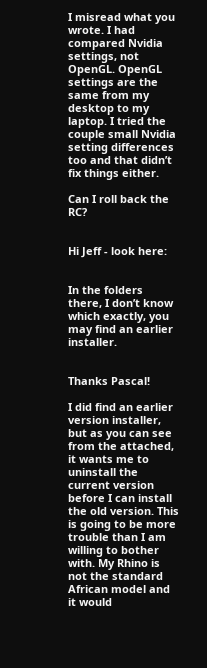I misread what you wrote. I had compared Nvidia settings, not OpenGL. OpenGL settings are the same from my desktop to my laptop. I tried the couple small Nvidia setting differences too and that didn’t fix things either.

Can I roll back the RC?


Hi Jeff - look here:


In the folders there, I don’t know which exactly, you may find an earlier installer.


Thanks Pascal!

I did find an earlier version installer, but as you can see from the attached, it wants me to uninstall the current version before I can install the old version. This is going to be more trouble than I am willing to bother with. My Rhino is not the standard African model and it would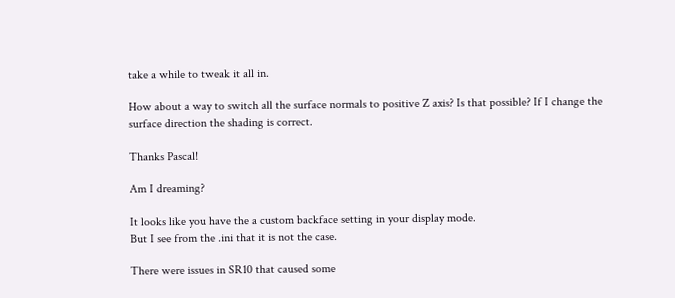take a while to tweak it all in.

How about a way to switch all the surface normals to positive Z axis? Is that possible? If I change the surface direction the shading is correct.

Thanks Pascal!

Am I dreaming?

It looks like you have the a custom backface setting in your display mode.
But I see from the .ini that it is not the case.

There were issues in SR10 that caused some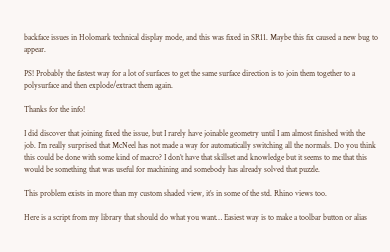backface issues in Holomark technical display mode, and this was fixed in SR11. Maybe this fix caused a new bug to appear.

PS! Probably the fastest way for a lot of surfaces to get the same surface direction is to join them together to a polysurface and then explode/extract them again.

Thanks for the info!

I did discover that joining fixed the issue, but I rarely have joinable geometry until I am almost finished with the job. I’m really surprised that McNeel has not made a way for automatically switching all the normals. Do you think this could be done with some kind of macro? I don’t have that skillset and knowledge but it seems to me that this would be something that was useful for machining and somebody has already solved that puzzle.

This problem exists in more than my custom shaded view, it’s in some of the std. Rhino views too.

Here is a script from my library that should do what you want… Easiest way is to make a toolbar button or alias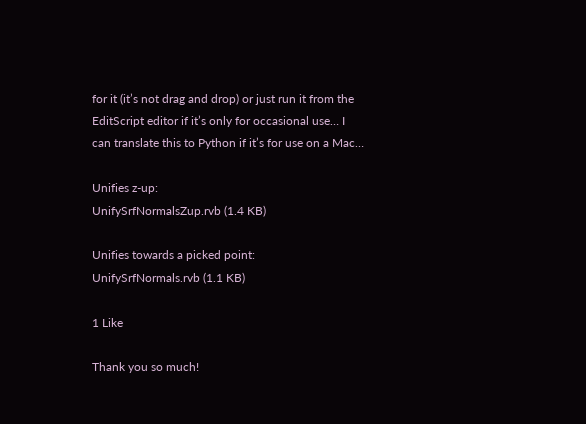for it (it’s not drag and drop) or just run it from the EditScript editor if it’s only for occasional use… I can translate this to Python if it’s for use on a Mac…

Unifies z-up:
UnifySrfNormalsZup.rvb (1.4 KB)

Unifies towards a picked point:
UnifySrfNormals.rvb (1.1 KB)

1 Like

Thank you so much!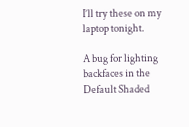I’ll try these on my laptop tonight.

A bug for lighting backfaces in the Default Shaded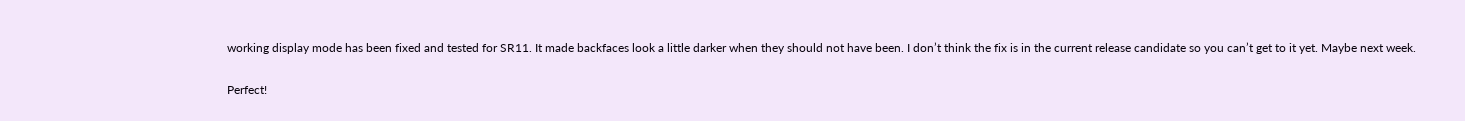working display mode has been fixed and tested for SR11. It made backfaces look a little darker when they should not have been. I don’t think the fix is in the current release candidate so you can’t get to it yet. Maybe next week.

Perfect!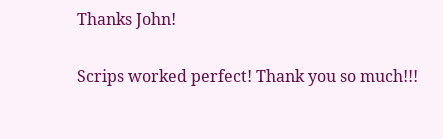Thanks John!

Scrips worked perfect! Thank you so much!!!